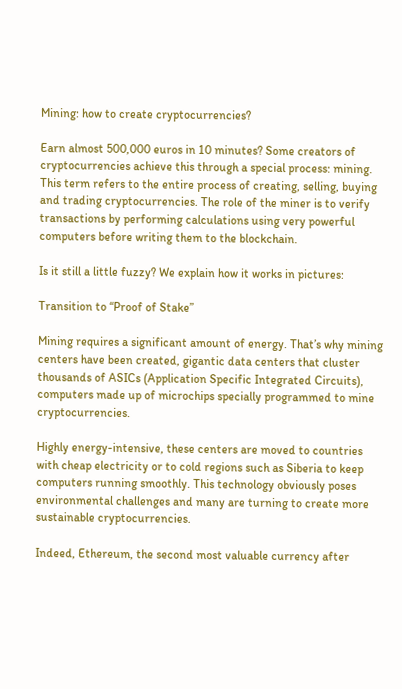Mining: how to create cryptocurrencies?

Earn almost 500,000 euros in 10 minutes? Some creators of cryptocurrencies achieve this through a special process: mining. This term refers to the entire process of creating, selling, buying and trading cryptocurrencies. The role of the miner is to verify transactions by performing calculations using very powerful computers before writing them to the blockchain.

Is it still a little fuzzy? We explain how it works in pictures:

Transition to “Proof of Stake”

Mining requires a significant amount of energy. That’s why mining centers have been created, gigantic data centers that cluster thousands of ASICs (Application Specific Integrated Circuits), computers made up of microchips specially programmed to mine cryptocurrencies.

Highly energy-intensive, these centers are moved to countries with cheap electricity or to cold regions such as Siberia to keep computers running smoothly. This technology obviously poses environmental challenges and many are turning to create more sustainable cryptocurrencies.

Indeed, Ethereum, the second most valuable currency after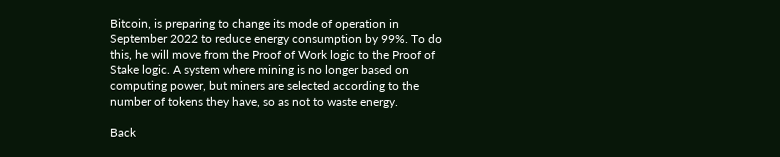Bitcoin, is preparing to change its mode of operation in September 2022 to reduce energy consumption by 99%. To do this, he will move from the Proof of Work logic to the Proof of Stake logic. A system where mining is no longer based on computing power, but miners are selected according to the number of tokens they have, so as not to waste energy.

Back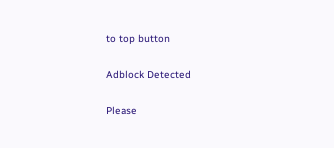to top button

Adblock Detected

Please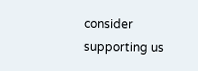consider supporting us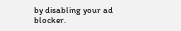by disabling your ad blocker.